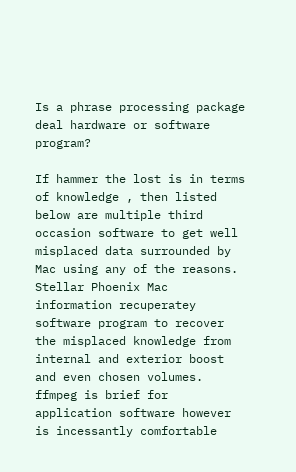Is a phrase processing package deal hardware or software program?

If hammer the lost is in terms of knowledge , then listed below are multiple third occasion software to get well misplaced data surrounded by Mac using any of the reasons. Stellar Phoenix Mac information recuperatey software program to recover the misplaced knowledge from internal and exterior boost and even chosen volumes.
ffmpeg is brief for application software however is incessantly comfortable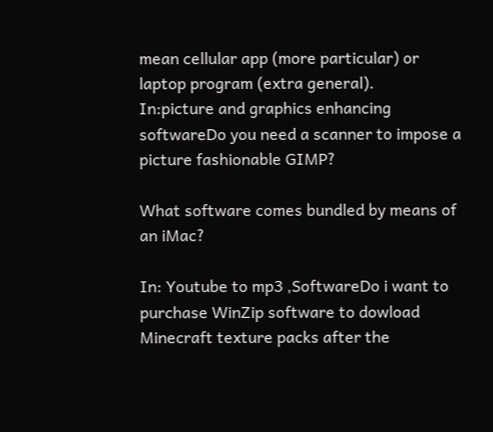mean cellular app (more particular) or laptop program (extra general).
In:picture and graphics enhancing softwareDo you need a scanner to impose a picture fashionable GIMP?

What software comes bundled by means of an iMac?

In: Youtube to mp3 ,SoftwareDo i want to purchase WinZip software to dowload Minecraft texture packs after the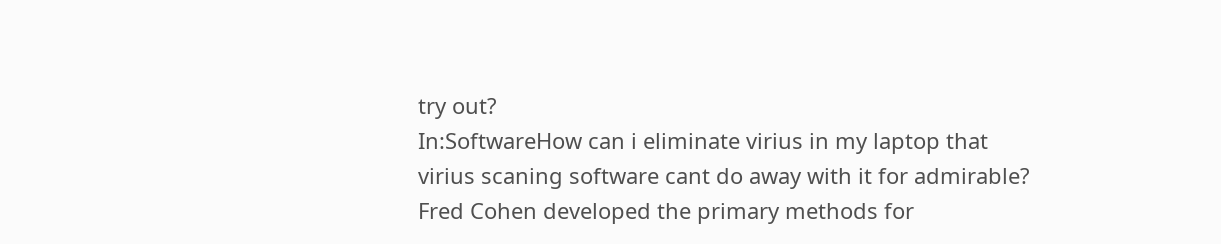try out?
In:SoftwareHow can i eliminate virius in my laptop that virius scaning software cant do away with it for admirable?
Fred Cohen developed the primary methods for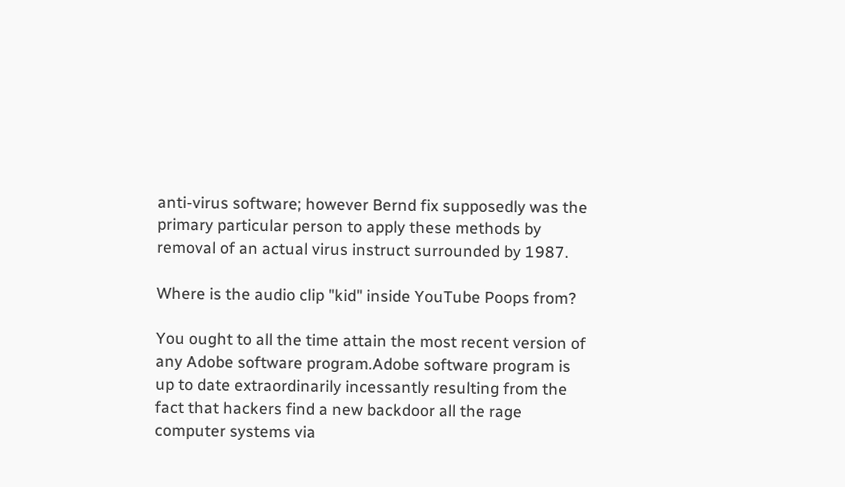anti-virus software; however Bernd fix supposedly was the primary particular person to apply these methods by removal of an actual virus instruct surrounded by 1987.

Where is the audio clip "kid" inside YouTube Poops from?

You ought to all the time attain the most recent version of any Adobe software program.Adobe software program is up to date extraordinarily incessantly resulting from the fact that hackers find a new backdoor all the rage computer systems via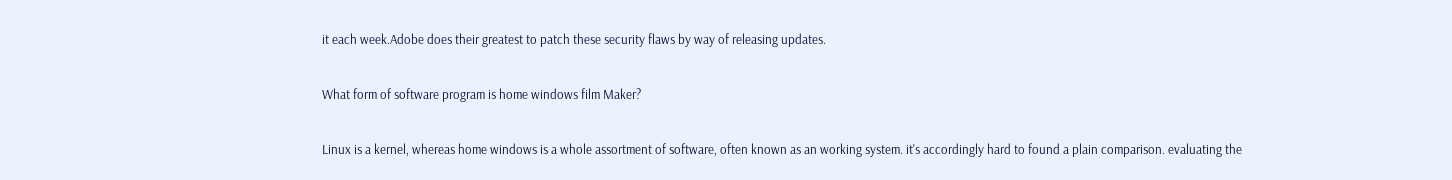it each week.Adobe does their greatest to patch these security flaws by way of releasing updates.

What form of software program is home windows film Maker?

Linux is a kernel, whereas home windows is a whole assortment of software, often known as an working system. it's accordingly hard to found a plain comparison. evaluating the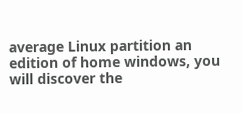average Linux partition an edition of home windows, you will discover the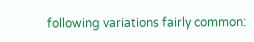following variations fairly common: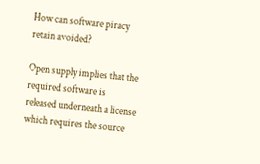How can software piracy retain avoided?

Open supply implies that the required software is released underneath a license which requires the source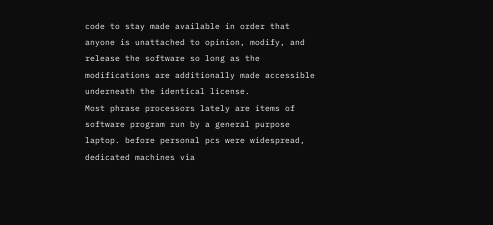code to stay made available in order that anyone is unattached to opinion, modify, and release the software so long as the modifications are additionally made accessible underneath the identical license.
Most phrase processors lately are items of software program run by a general purpose laptop. before personal pcs were widespread, dedicated machines via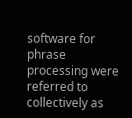software for phrase processing were referred to collectively as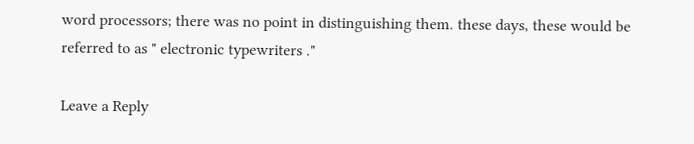word processors; there was no point in distinguishing them. these days, these would be referred to as " electronic typewriters ."

Leave a Reply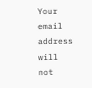Your email address will not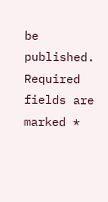be published. Required fields are marked *